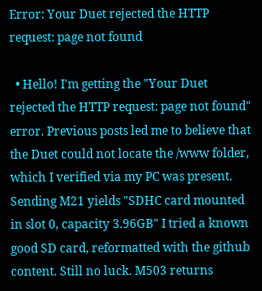Error: Your Duet rejected the HTTP request: page not found

  • Hello! I'm getting the "Your Duet rejected the HTTP request: page not found" error. Previous posts led me to believe that the Duet could not locate the /www folder, which I verified via my PC was present. Sending M21 yields "SDHC card mounted in slot 0, capacity 3.96GB" I tried a known good SD card, reformatted with the github content. Still no luck. M503 returns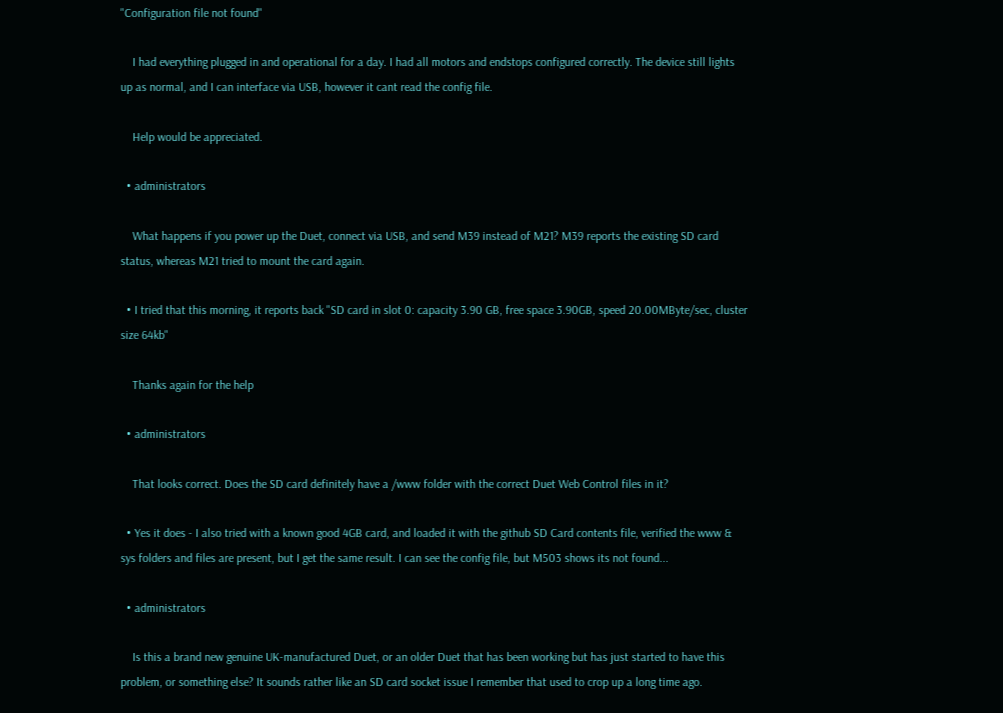"Configuration file not found"

    I had everything plugged in and operational for a day. I had all motors and endstops configured correctly. The device still lights up as normal, and I can interface via USB, however it cant read the config file.

    Help would be appreciated.

  • administrators

    What happens if you power up the Duet, connect via USB, and send M39 instead of M21? M39 reports the existing SD card status, whereas M21 tried to mount the card again.

  • I tried that this morning, it reports back "SD card in slot 0: capacity 3.90 GB, free space 3.90GB, speed 20.00MByte/sec, cluster size 64kb"

    Thanks again for the help

  • administrators

    That looks correct. Does the SD card definitely have a /www folder with the correct Duet Web Control files in it?

  • Yes it does - I also tried with a known good 4GB card, and loaded it with the github SD Card contents file, verified the www & sys folders and files are present, but I get the same result. I can see the config file, but M503 shows its not found...

  • administrators

    Is this a brand new genuine UK-manufactured Duet, or an older Duet that has been working but has just started to have this problem, or something else? It sounds rather like an SD card socket issue I remember that used to crop up a long time ago.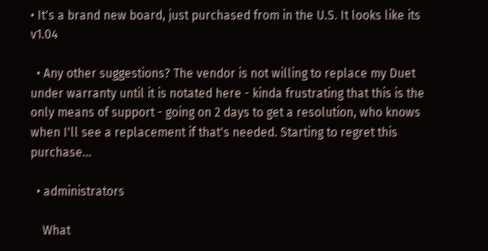• It's a brand new board, just purchased from in the U.S. It looks like its v1.04

  • Any other suggestions? The vendor is not willing to replace my Duet under warranty until it is notated here - kinda frustrating that this is the only means of support - going on 2 days to get a resolution, who knows when I'll see a replacement if that's needed. Starting to regret this purchase...

  • administrators

    What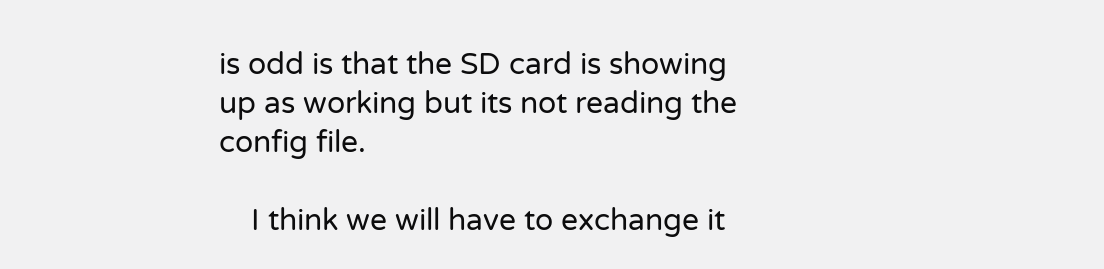is odd is that the SD card is showing up as working but its not reading the config file.

    I think we will have to exchange it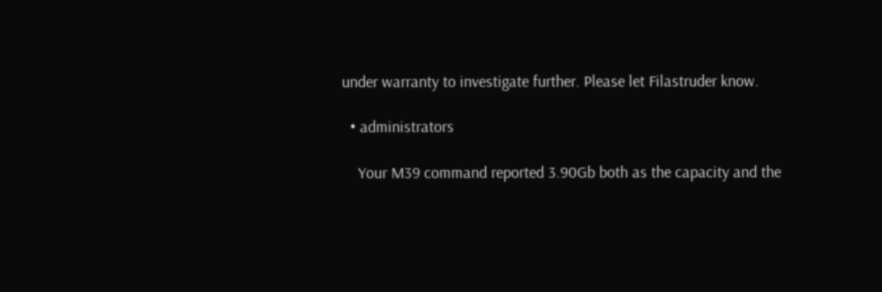under warranty to investigate further. Please let Filastruder know.

  • administrators

    Your M39 command reported 3.90Gb both as the capacity and the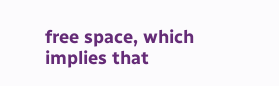free space, which implies that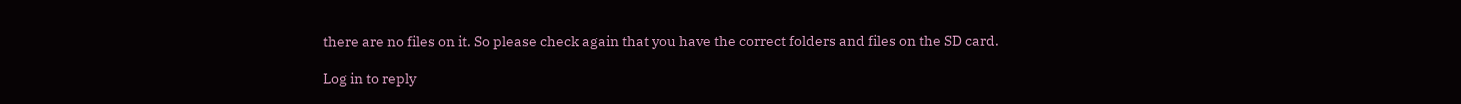there are no files on it. So please check again that you have the correct folders and files on the SD card.

Log in to reply